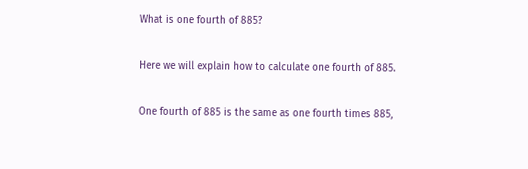What is one fourth of 885?

Here we will explain how to calculate one fourth of 885.

One fourth of 885 is the same as one fourth times 885,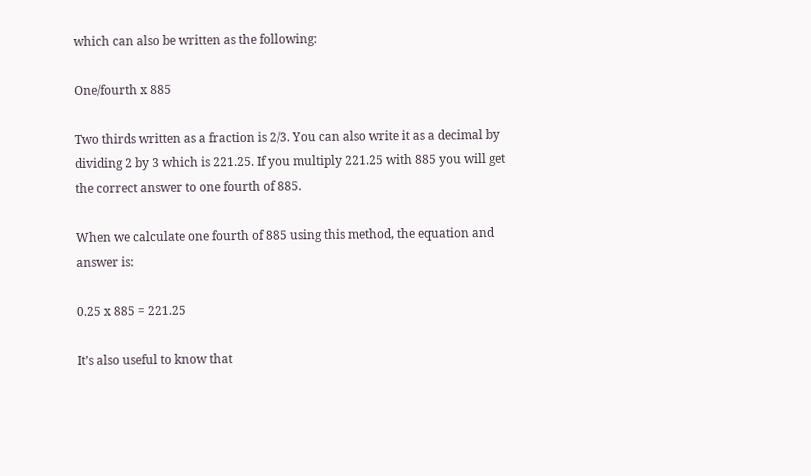which can also be written as the following:

One/fourth x 885

Two thirds written as a fraction is 2/3. You can also write it as a decimal by dividing 2 by 3 which is 221.25. If you multiply 221.25 with 885 you will get the correct answer to one fourth of 885.

When we calculate one fourth of 885 using this method, the equation and answer is:

0.25 x 885 = 221.25

It’s also useful to know that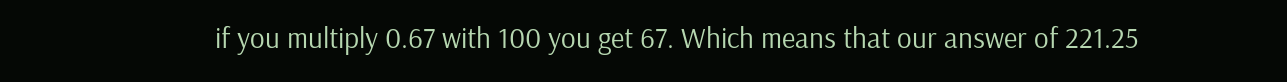if you multiply 0.67 with 100 you get 67. Which means that our answer of 221.25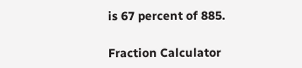is 67 percent of 885.

Fraction Calculator